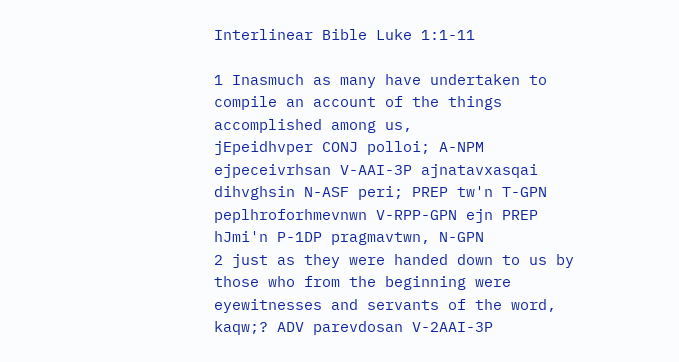Interlinear Bible Luke 1:1-11

1 Inasmuch as many have undertaken to compile an account of the things accomplished among us,
jEpeidhvper CONJ polloi; A-NPM ejpeceivrhsan V-AAI-3P ajnatavxasqai dihvghsin N-ASF peri; PREP tw'n T-GPN peplhroforhmevnwn V-RPP-GPN ejn PREP hJmi'n P-1DP pragmavtwn, N-GPN
2 just as they were handed down to us by those who from the beginning were eyewitnesses and servants of the word,
kaqw;? ADV parevdosan V-2AAI-3P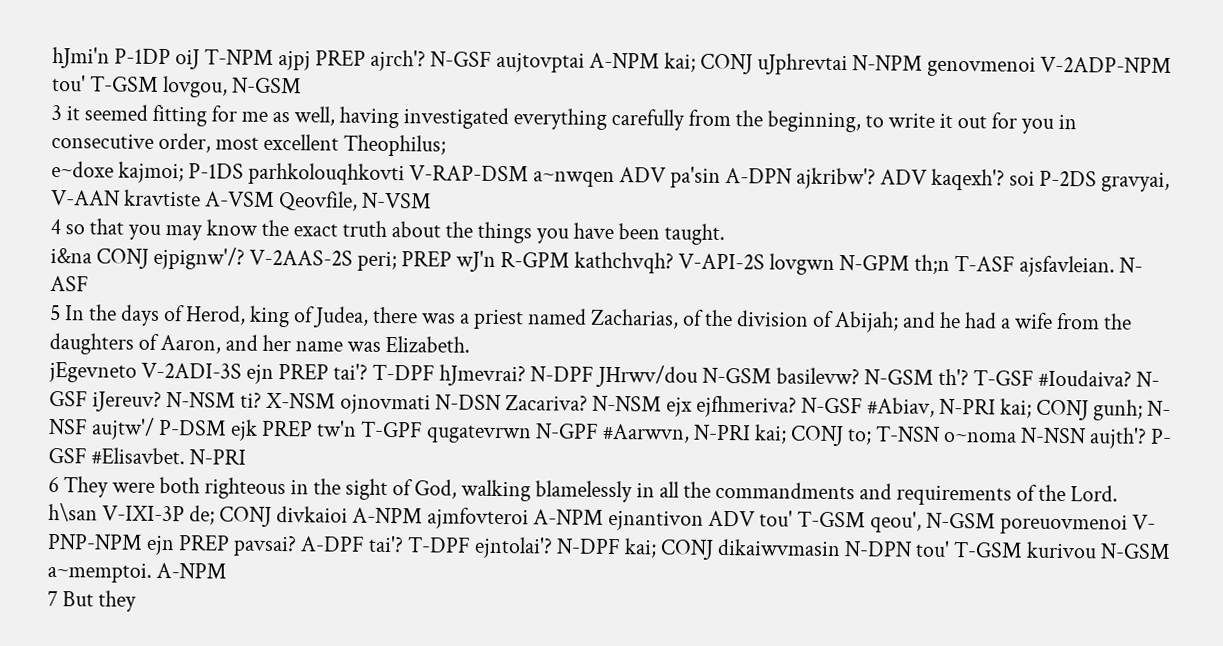hJmi'n P-1DP oiJ T-NPM ajpj PREP ajrch'? N-GSF aujtovptai A-NPM kai; CONJ uJphrevtai N-NPM genovmenoi V-2ADP-NPM tou' T-GSM lovgou, N-GSM
3 it seemed fitting for me as well, having investigated everything carefully from the beginning, to write it out for you in consecutive order, most excellent Theophilus;
e~doxe kajmoi; P-1DS parhkolouqhkovti V-RAP-DSM a~nwqen ADV pa'sin A-DPN ajkribw'? ADV kaqexh'? soi P-2DS gravyai, V-AAN kravtiste A-VSM Qeovfile, N-VSM
4 so that you may know the exact truth about the things you have been taught.
i&na CONJ ejpignw'/? V-2AAS-2S peri; PREP wJ'n R-GPM kathchvqh? V-API-2S lovgwn N-GPM th;n T-ASF ajsfavleian. N-ASF
5 In the days of Herod, king of Judea, there was a priest named Zacharias, of the division of Abijah; and he had a wife from the daughters of Aaron, and her name was Elizabeth.
jEgevneto V-2ADI-3S ejn PREP tai'? T-DPF hJmevrai? N-DPF JHrwv/dou N-GSM basilevw? N-GSM th'? T-GSF #Ioudaiva? N-GSF iJereuv? N-NSM ti? X-NSM ojnovmati N-DSN Zacariva? N-NSM ejx ejfhmeriva? N-GSF #Abiav, N-PRI kai; CONJ gunh; N-NSF aujtw'/ P-DSM ejk PREP tw'n T-GPF qugatevrwn N-GPF #Aarwvn, N-PRI kai; CONJ to; T-NSN o~noma N-NSN aujth'? P-GSF #Elisavbet. N-PRI
6 They were both righteous in the sight of God, walking blamelessly in all the commandments and requirements of the Lord.
h\san V-IXI-3P de; CONJ divkaioi A-NPM ajmfovteroi A-NPM ejnantivon ADV tou' T-GSM qeou', N-GSM poreuovmenoi V-PNP-NPM ejn PREP pavsai? A-DPF tai'? T-DPF ejntolai'? N-DPF kai; CONJ dikaiwvmasin N-DPN tou' T-GSM kurivou N-GSM a~memptoi. A-NPM
7 But they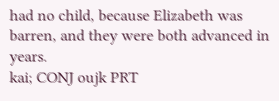had no child, because Elizabeth was barren, and they were both advanced in years.
kai; CONJ oujk PRT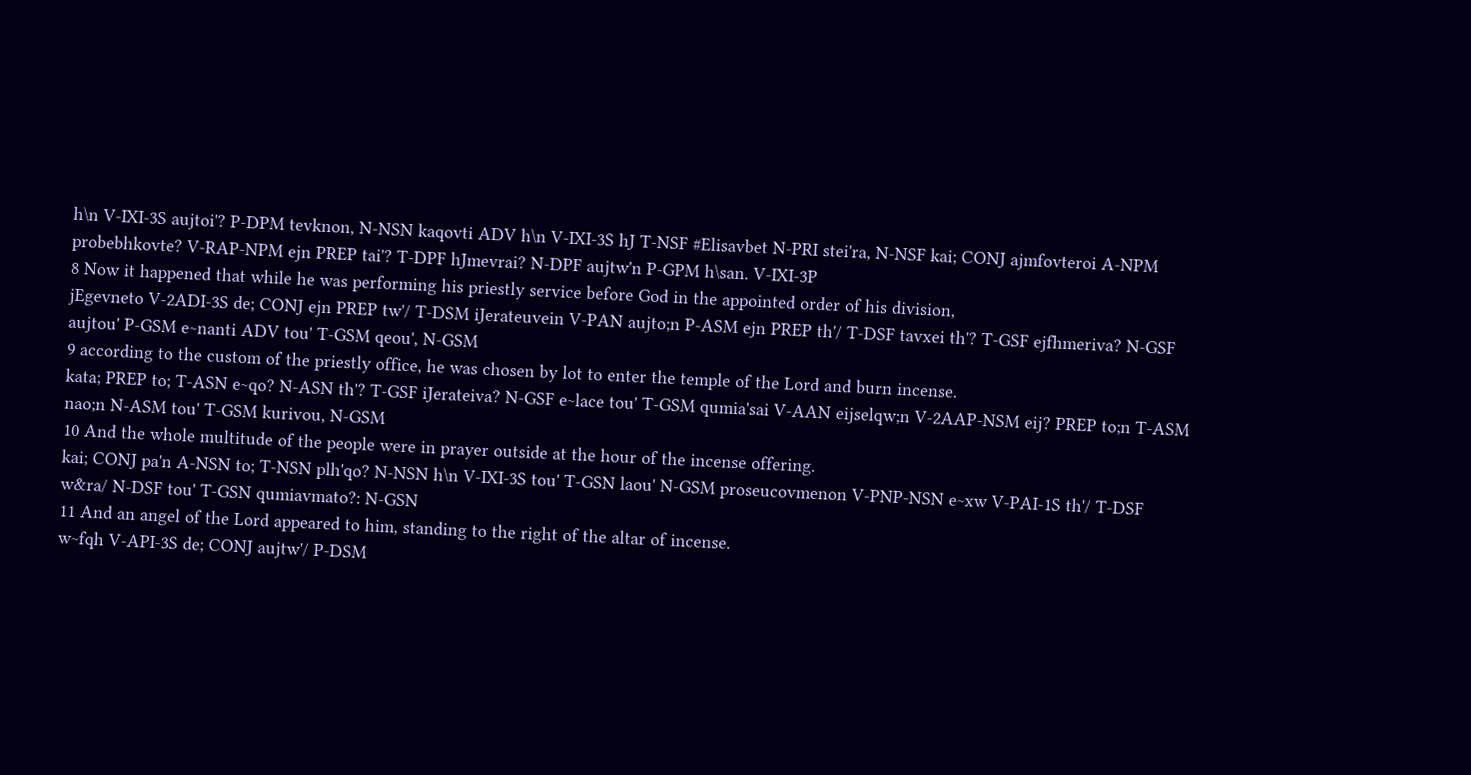h\n V-IXI-3S aujtoi'? P-DPM tevknon, N-NSN kaqovti ADV h\n V-IXI-3S hJ T-NSF #Elisavbet N-PRI stei'ra, N-NSF kai; CONJ ajmfovteroi A-NPM probebhkovte? V-RAP-NPM ejn PREP tai'? T-DPF hJmevrai? N-DPF aujtw'n P-GPM h\san. V-IXI-3P
8 Now it happened that while he was performing his priestly service before God in the appointed order of his division,
jEgevneto V-2ADI-3S de; CONJ ejn PREP tw'/ T-DSM iJerateuvein V-PAN aujto;n P-ASM ejn PREP th'/ T-DSF tavxei th'? T-GSF ejfhmeriva? N-GSF aujtou' P-GSM e~nanti ADV tou' T-GSM qeou', N-GSM
9 according to the custom of the priestly office, he was chosen by lot to enter the temple of the Lord and burn incense.
kata; PREP to; T-ASN e~qo? N-ASN th'? T-GSF iJerateiva? N-GSF e~lace tou' T-GSM qumia'sai V-AAN eijselqw;n V-2AAP-NSM eij? PREP to;n T-ASM nao;n N-ASM tou' T-GSM kurivou, N-GSM
10 And the whole multitude of the people were in prayer outside at the hour of the incense offering.
kai; CONJ pa'n A-NSN to; T-NSN plh'qo? N-NSN h\n V-IXI-3S tou' T-GSN laou' N-GSM proseucovmenon V-PNP-NSN e~xw V-PAI-1S th'/ T-DSF w&ra/ N-DSF tou' T-GSN qumiavmato?: N-GSN
11 And an angel of the Lord appeared to him, standing to the right of the altar of incense.
w~fqh V-API-3S de; CONJ aujtw'/ P-DSM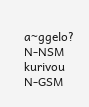a~ggelo? N-NSM kurivou N-GSM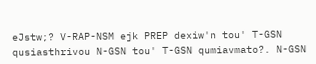eJstw;? V-RAP-NSM ejk PREP dexiw'n tou' T-GSN qusiasthrivou N-GSN tou' T-GSN qumiavmato?. N-GSN